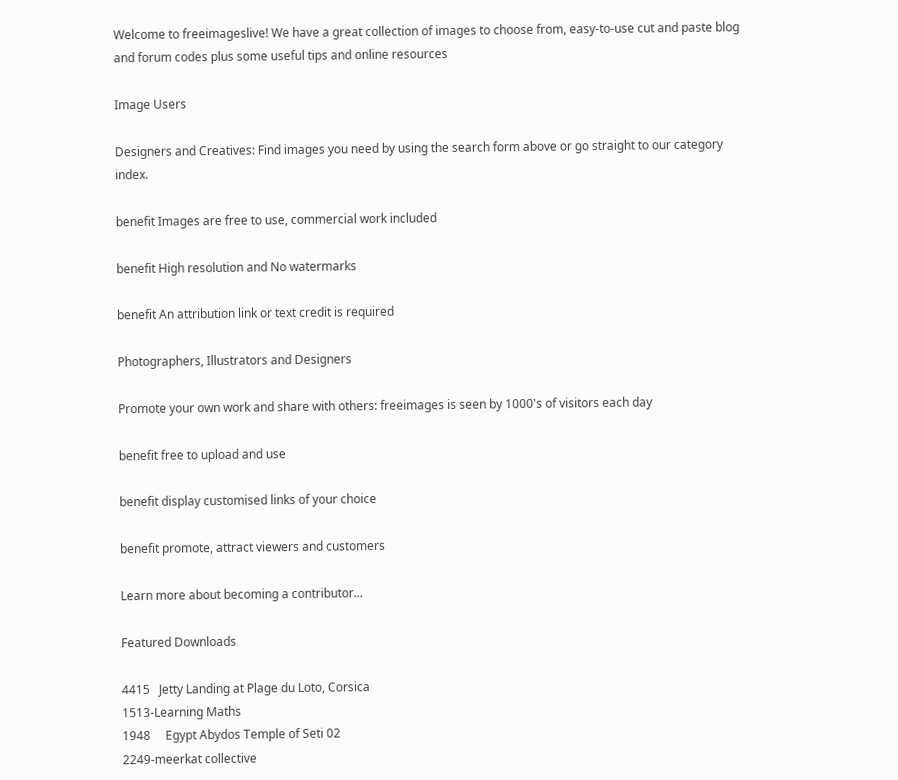Welcome to freeimageslive! We have a great collection of images to choose from, easy-to-use cut and paste blog and forum codes plus some useful tips and online resources

Image Users

Designers and Creatives: Find images you need by using the search form above or go straight to our category index.

benefit Images are free to use, commercial work included

benefit High resolution and No watermarks

benefit An attribution link or text credit is required

Photographers, Illustrators and Designers

Promote your own work and share with others: freeimages is seen by 1000's of visitors each day

benefit free to upload and use

benefit display customised links of your choice

benefit promote, attract viewers and customers

Learn more about becoming a contributor...

Featured Downloads

4415   Jetty Landing at Plage du Loto, Corsica
1513-Learning Maths
1948     Egypt Abydos Temple of Seti 02
2249-meerkat collective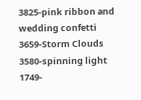3825-pink ribbon and wedding confetti
3659-Storm Clouds
3580-spinning light
1749-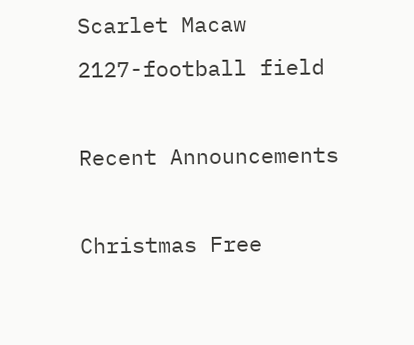Scarlet Macaw
2127-football field

Recent Announcements

Christmas Free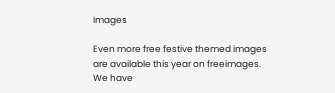Images

Even more free festive themed images are available this year on freeimages. We have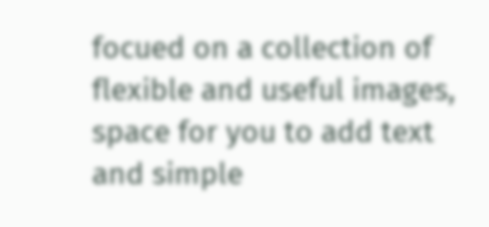focued on a collection of flexible and useful images, space for you to add text and simple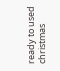ready to used christmas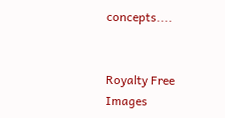concepts....


Royalty Free Images